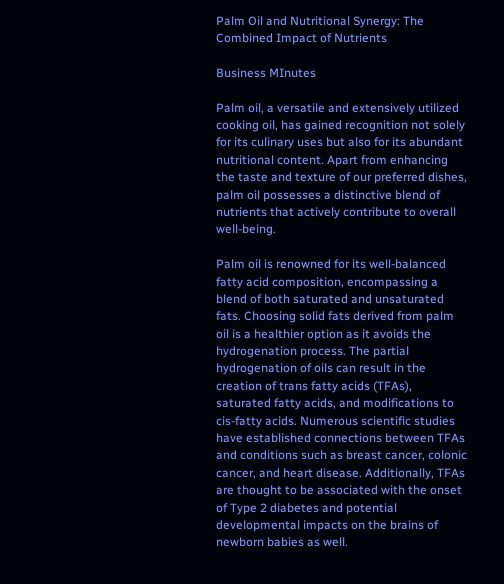Palm Oil and Nutritional Synergy: The Combined Impact of Nutrients

Business MInutes

Palm oil, a versatile and extensively utilized cooking oil, has gained recognition not solely for its culinary uses but also for its abundant nutritional content. Apart from enhancing the taste and texture of our preferred dishes, palm oil possesses a distinctive blend of nutrients that actively contribute to overall well-being.

Palm oil is renowned for its well-balanced fatty acid composition, encompassing a blend of both saturated and unsaturated fats. Choosing solid fats derived from palm oil is a healthier option as it avoids the hydrogenation process. The partial hydrogenation of oils can result in the creation of trans fatty acids (TFAs), saturated fatty acids, and modifications to cis-fatty acids. Numerous scientific studies have established connections between TFAs and conditions such as breast cancer, colonic cancer, and heart disease. Additionally, TFAs are thought to be associated with the onset of Type 2 diabetes and potential developmental impacts on the brains of newborn babies as well.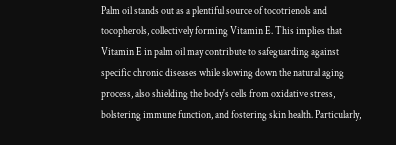Palm oil stands out as a plentiful source of tocotrienols and tocopherols, collectively forming Vitamin E. This implies that Vitamin E in palm oil may contribute to safeguarding against specific chronic diseases while slowing down the natural aging process, also shielding the body's cells from oxidative stress, bolstering immune function, and fostering skin health. Particularly,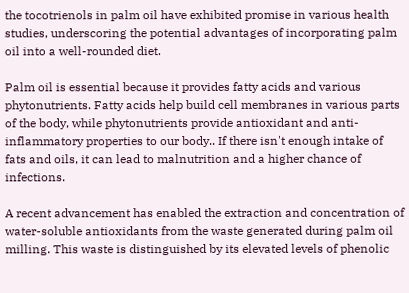the tocotrienols in palm oil have exhibited promise in various health studies, underscoring the potential advantages of incorporating palm oil into a well-rounded diet.

Palm oil is essential because it provides fatty acids and various phytonutrients. Fatty acids help build cell membranes in various parts of the body, while phytonutrients provide antioxidant and anti-inflammatory properties to our body.. If there isn't enough intake of fats and oils, it can lead to malnutrition and a higher chance of infections.

A recent advancement has enabled the extraction and concentration of water-soluble antioxidants from the waste generated during palm oil milling. This waste is distinguished by its elevated levels of phenolic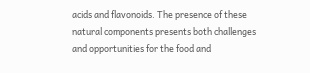acids and flavonoids. The presence of these natural components presents both challenges and opportunities for the food and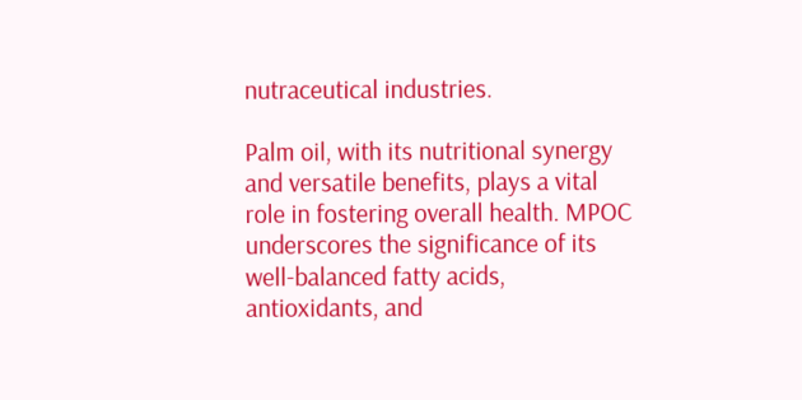nutraceutical industries.

Palm oil, with its nutritional synergy and versatile benefits, plays a vital role in fostering overall health. MPOC underscores the significance of its well-balanced fatty acids, antioxidants, and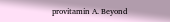provitamin A. Beyond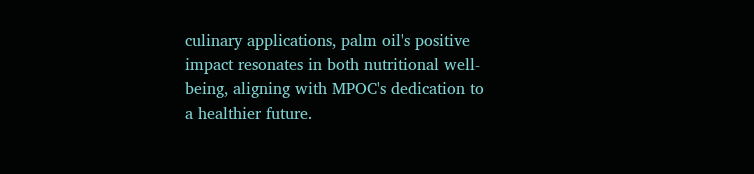culinary applications, palm oil's positive impact resonates in both nutritional well-being, aligning with MPOC's dedication to a healthier future.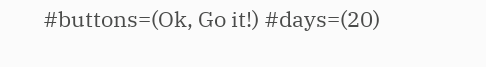#buttons=(Ok, Go it!) #days=(20)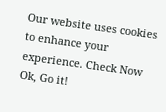Our website uses cookies to enhance your experience. Check Now
Ok, Go it!